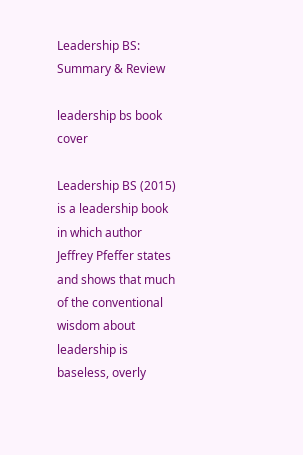Leadership BS: Summary & Review

leadership bs book cover

Leadership BS (2015) is a leadership book in which author Jeffrey Pfeffer states and shows that much of the conventional wisdom about leadership is baseless, overly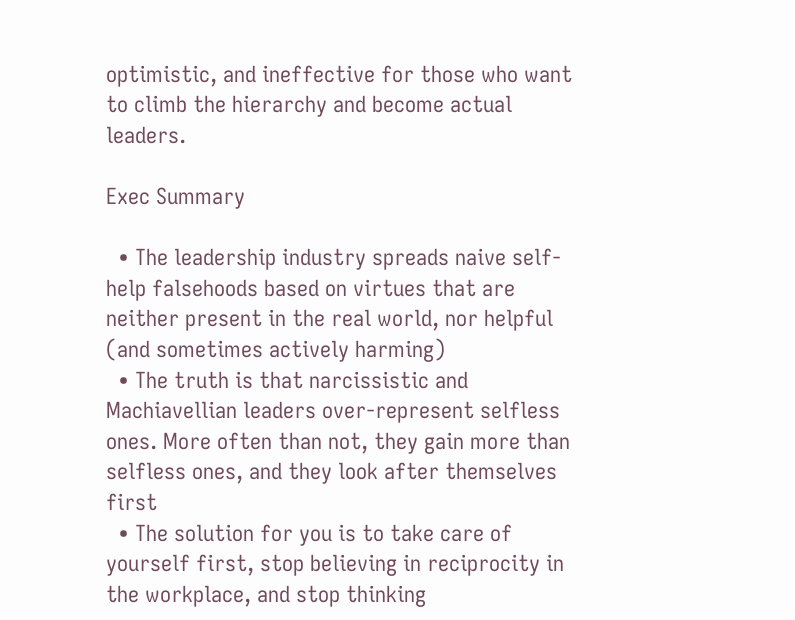optimistic, and ineffective for those who want to climb the hierarchy and become actual leaders.

Exec Summary

  • The leadership industry spreads naive self-help falsehoods based on virtues that are neither present in the real world, nor helpful (and sometimes actively harming)
  • The truth is that narcissistic and Machiavellian leaders over-represent selfless ones. More often than not, they gain more than selfless ones, and they look after themselves first
  • The solution for you is to take care of yourself first, stop believing in reciprocity in the workplace, and stop thinking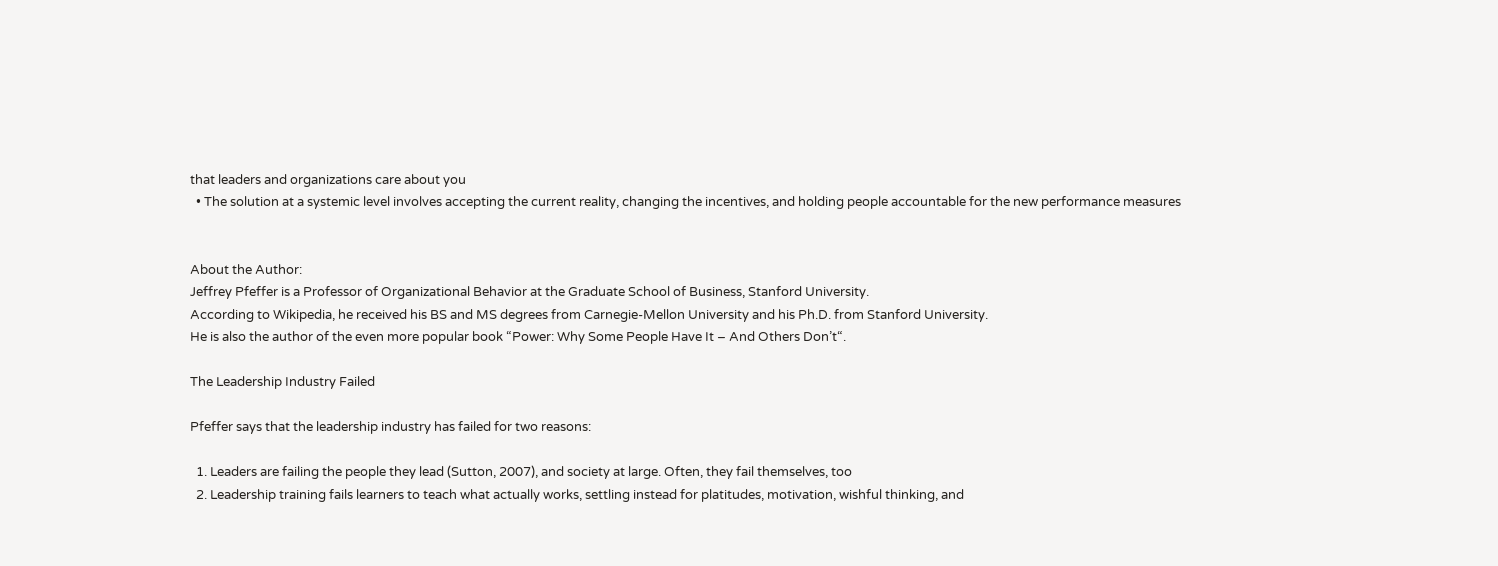that leaders and organizations care about you
  • The solution at a systemic level involves accepting the current reality, changing the incentives, and holding people accountable for the new performance measures


About the Author:
Jeffrey Pfeffer is a Professor of Organizational Behavior at the Graduate School of Business, Stanford University.
According to Wikipedia, he received his BS and MS degrees from Carnegie-Mellon University and his Ph.D. from Stanford University.
He is also the author of the even more popular book “Power: Why Some People Have It – And Others Don’t“.

The Leadership Industry Failed

Pfeffer says that the leadership industry has failed for two reasons:

  1. Leaders are failing the people they lead (Sutton, 2007), and society at large. Often, they fail themselves, too
  2. Leadership training fails learners to teach what actually works, settling instead for platitudes, motivation, wishful thinking, and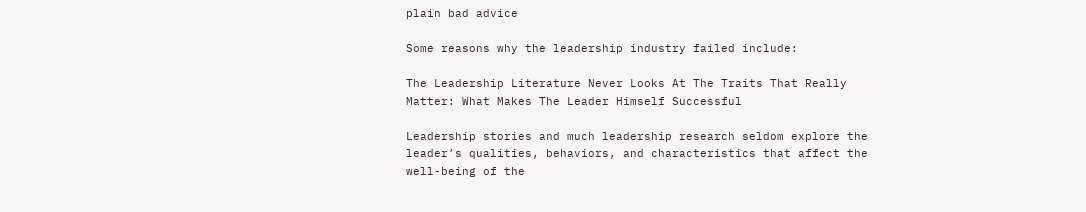plain bad advice

Some reasons why the leadership industry failed include:

The Leadership Literature Never Looks At The Traits That Really Matter: What Makes The Leader Himself Successful

Leadership stories and much leadership research seldom explore the leader’s qualities, behaviors, and characteristics that affect the well-being of the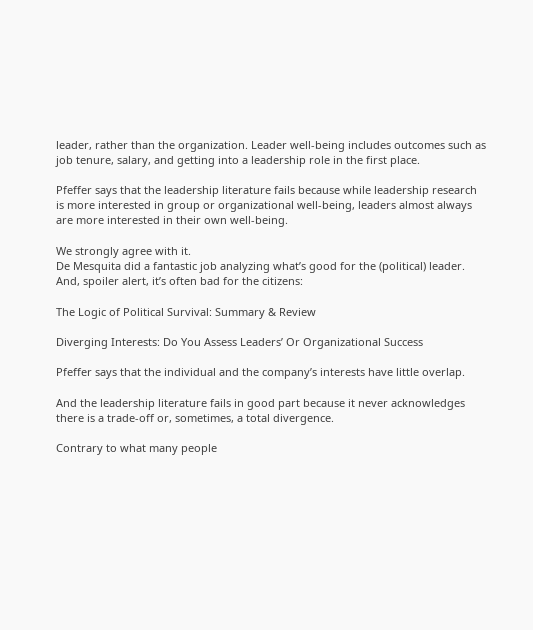leader, rather than the organization. Leader well-being includes outcomes such as job tenure, salary, and getting into a leadership role in the first place.

Pfeffer says that the leadership literature fails because while leadership research is more interested in group or organizational well-being, leaders almost always are more interested in their own well-being.

We strongly agree with it.
De Mesquita did a fantastic job analyzing what’s good for the (political) leader.
And, spoiler alert, it’s often bad for the citizens:

The Logic of Political Survival: Summary & Review

Diverging Interests: Do You Assess Leaders’ Or Organizational Success

Pfeffer says that the individual and the company’s interests have little overlap.

And the leadership literature fails in good part because it never acknowledges there is a trade-off or, sometimes, a total divergence.

Contrary to what many people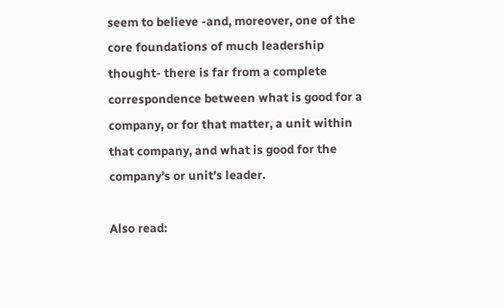seem to believe -and, moreover, one of the core foundations of much leadership thought- there is far from a complete correspondence between what is good for a company, or for that matter, a unit within that company, and what is good for the company’s or unit’s leader.

Also read: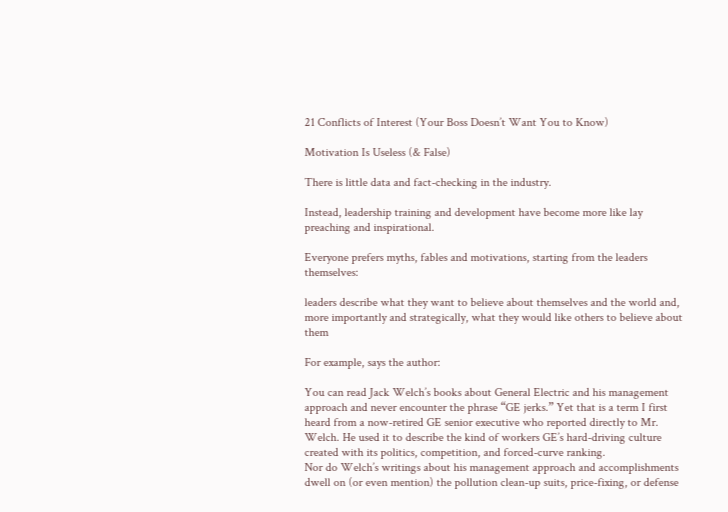21 Conflicts of Interest (Your Boss Doesn’t Want You to Know)

Motivation Is Useless (& False)

There is little data and fact-checking in the industry.

Instead, leadership training and development have become more like lay preaching and inspirational.

Everyone prefers myths, fables and motivations, starting from the leaders themselves:

leaders describe what they want to believe about themselves and the world and, more importantly and strategically, what they would like others to believe about them

For example, says the author:

You can read Jack Welch’s books about General Electric and his management approach and never encounter the phrase “GE jerks.” Yet that is a term I first heard from a now-retired GE senior executive who reported directly to Mr. Welch. He used it to describe the kind of workers GE’s hard-driving culture created with its politics, competition, and forced-curve ranking.
Nor do Welch’s writings about his management approach and accomplishments dwell on (or even mention) the pollution clean-up suits, price-fixing, or defense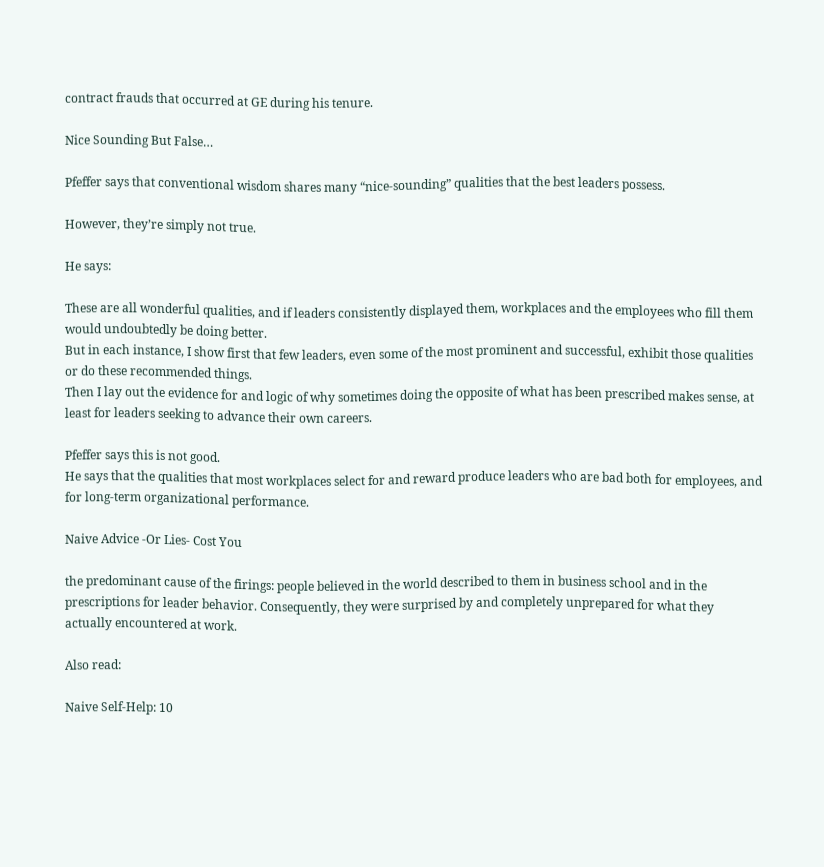contract frauds that occurred at GE during his tenure.

Nice Sounding But False…

Pfeffer says that conventional wisdom shares many “nice-sounding” qualities that the best leaders possess.

However, they’re simply not true.

He says:

These are all wonderful qualities, and if leaders consistently displayed them, workplaces and the employees who fill them would undoubtedly be doing better.
But in each instance, I show first that few leaders, even some of the most prominent and successful, exhibit those qualities or do these recommended things.
Then I lay out the evidence for and logic of why sometimes doing the opposite of what has been prescribed makes sense, at least for leaders seeking to advance their own careers.

Pfeffer says this is not good.
He says that the qualities that most workplaces select for and reward produce leaders who are bad both for employees, and for long-term organizational performance.

Naive Advice -Or Lies- Cost You

the predominant cause of the firings: people believed in the world described to them in business school and in the prescriptions for leader behavior. Consequently, they were surprised by and completely unprepared for what they actually encountered at work.

Also read:

Naive Self-Help: 10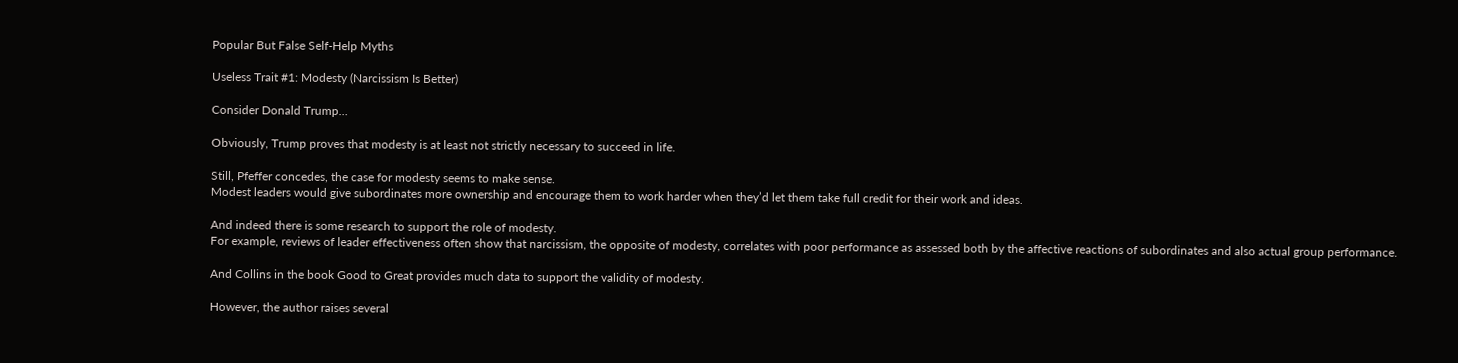Popular But False Self-Help Myths

Useless Trait #1: Modesty (Narcissism Is Better)

Consider Donald Trump…

Obviously, Trump proves that modesty is at least not strictly necessary to succeed in life.

Still, Pfeffer concedes, the case for modesty seems to make sense.
Modest leaders would give subordinates more ownership and encourage them to work harder when they’d let them take full credit for their work and ideas.

And indeed there is some research to support the role of modesty.
For example, reviews of leader effectiveness often show that narcissism, the opposite of modesty, correlates with poor performance as assessed both by the affective reactions of subordinates and also actual group performance.

And Collins in the book Good to Great provides much data to support the validity of modesty.

However, the author raises several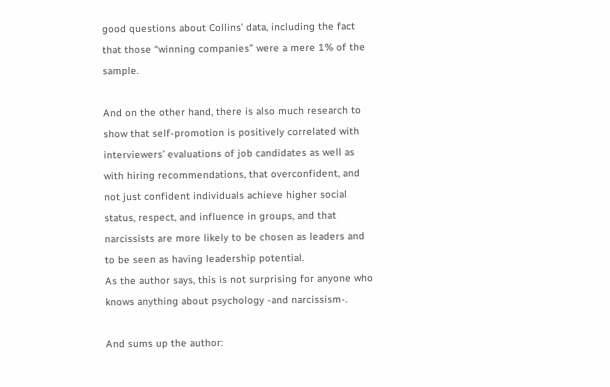good questions about Collins’ data, including the fact that those “winning companies” were a mere 1% of the sample.

And on the other hand, there is also much research to show that self-promotion is positively correlated with interviewers’ evaluations of job candidates as well as with hiring recommendations, that overconfident, and not just confident individuals achieve higher social status, respect, and influence in groups, and that narcissists are more likely to be chosen as leaders and to be seen as having leadership potential.
As the author says, this is not surprising for anyone who knows anything about psychology -and narcissism-.

And sums up the author: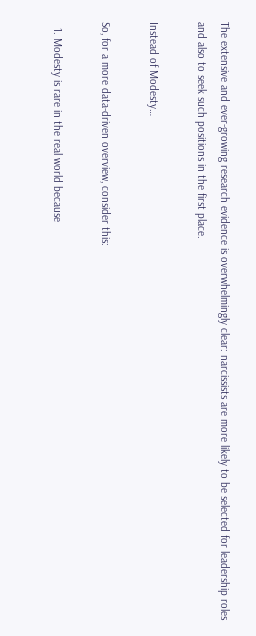The extensive and ever-growing research evidence is overwhelmingly clear: narcissists are more likely to be selected for leadership roles and also to seek such positions in the first place.

Instead of Modesty…

So, for a more data-driven overview, consider this:

  1. Modesty is rare in the real world because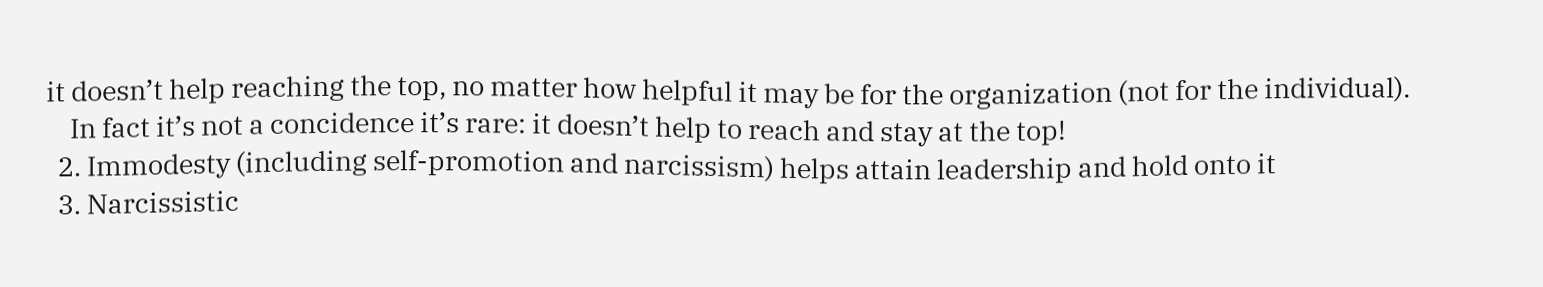it doesn’t help reaching the top, no matter how helpful it may be for the organization (not for the individual).
    In fact it’s not a concidence it’s rare: it doesn’t help to reach and stay at the top!
  2. Immodesty (including self-promotion and narcissism) helps attain leadership and hold onto it
  3. Narcissistic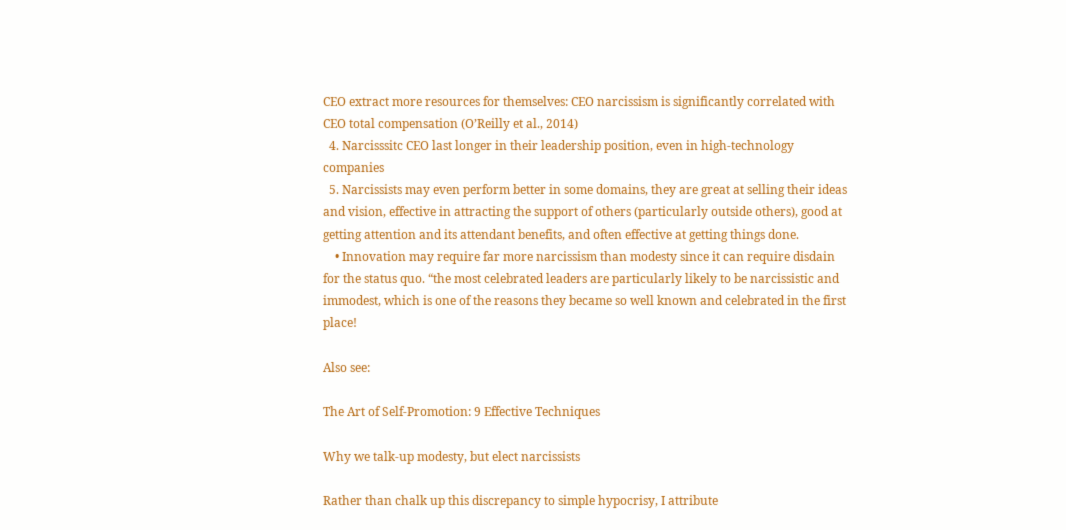CEO extract more resources for themselves: CEO narcissism is significantly correlated with CEO total compensation (O’Reilly et al., 2014)
  4. Narcisssitc CEO last longer in their leadership position, even in high-technology companies
  5. Narcissists may even perform better in some domains, they are great at selling their ideas and vision, effective in attracting the support of others (particularly outside others), good at getting attention and its attendant benefits, and often effective at getting things done.
    • Innovation may require far more narcissism than modesty since it can require disdain for the status quo. “the most celebrated leaders are particularly likely to be narcissistic and immodest, which is one of the reasons they became so well known and celebrated in the first place!

Also see:

The Art of Self-Promotion: 9 Effective Techniques

Why we talk-up modesty, but elect narcissists

Rather than chalk up this discrepancy to simple hypocrisy, I attribute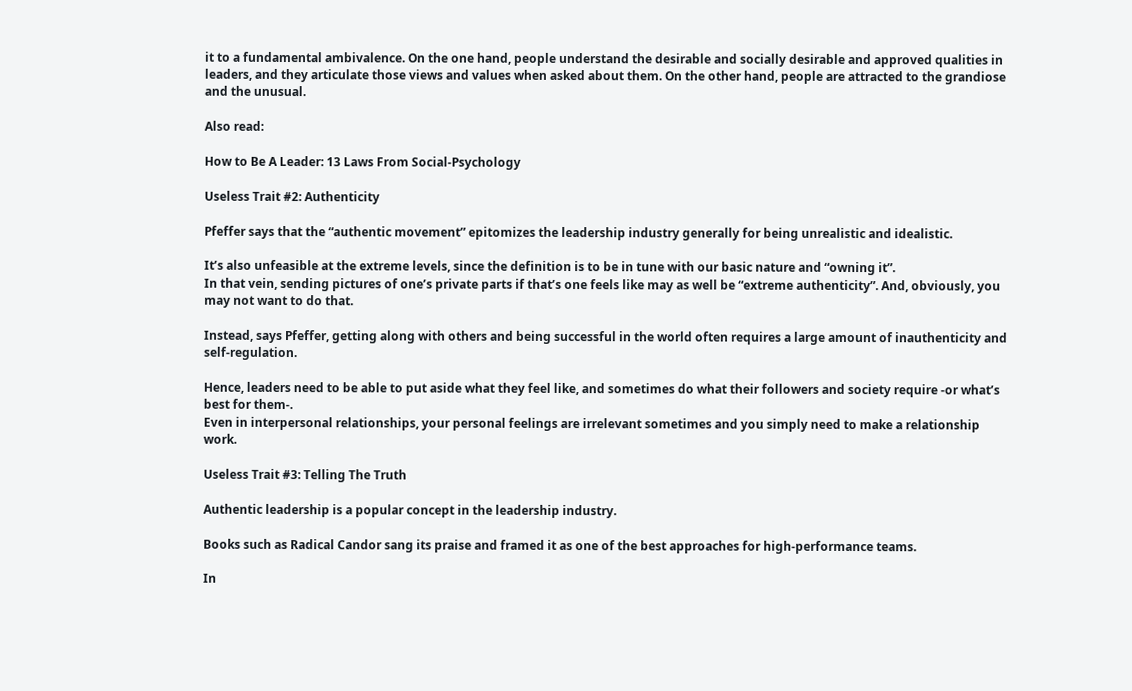it to a fundamental ambivalence. On the one hand, people understand the desirable and socially desirable and approved qualities in leaders, and they articulate those views and values when asked about them. On the other hand, people are attracted to the grandiose and the unusual.

Also read:

How to Be A Leader: 13 Laws From Social-Psychology

Useless Trait #2: Authenticity

Pfeffer says that the “authentic movement” epitomizes the leadership industry generally for being unrealistic and idealistic.

It’s also unfeasible at the extreme levels, since the definition is to be in tune with our basic nature and “owning it”.
In that vein, sending pictures of one’s private parts if that’s one feels like may as well be “extreme authenticity”. And, obviously, you may not want to do that.

Instead, says Pfeffer, getting along with others and being successful in the world often requires a large amount of inauthenticity and self-regulation.

Hence, leaders need to be able to put aside what they feel like, and sometimes do what their followers and society require -or what’s best for them-.
Even in interpersonal relationships, your personal feelings are irrelevant sometimes and you simply need to make a relationship work.

Useless Trait #3: Telling The Truth

Authentic leadership is a popular concept in the leadership industry.

Books such as Radical Candor sang its praise and framed it as one of the best approaches for high-performance teams.

In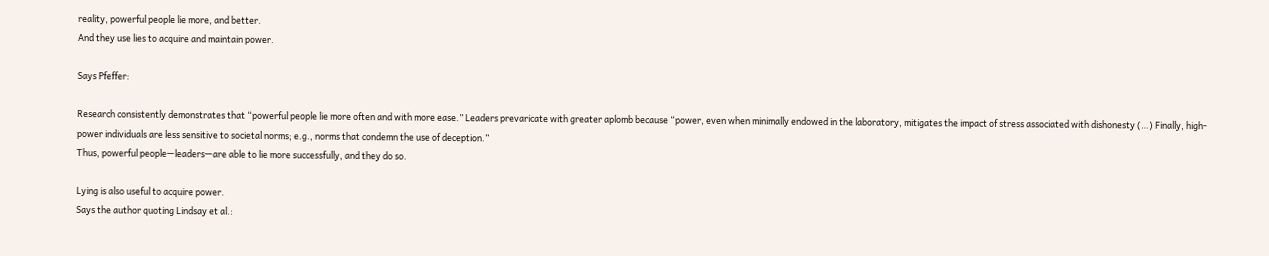reality, powerful people lie more, and better.
And they use lies to acquire and maintain power.

Says Pfeffer:

Research consistently demonstrates that “powerful people lie more often and with more ease.” Leaders prevaricate with greater aplomb because “power, even when minimally endowed in the laboratory, mitigates the impact of stress associated with dishonesty (…) Finally, high-power individuals are less sensitive to societal norms; e.g., norms that condemn the use of deception.”
Thus, powerful people—leaders—are able to lie more successfully, and they do so.

Lying is also useful to acquire power.
Says the author quoting Lindsay et al.: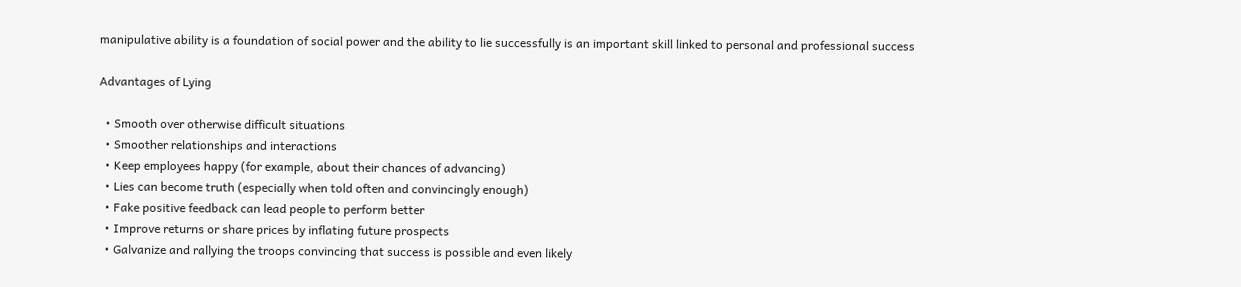manipulative ability is a foundation of social power and the ability to lie successfully is an important skill linked to personal and professional success

Advantages of Lying

  • Smooth over otherwise difficult situations
  • Smoother relationships and interactions
  • Keep employees happy (for example, about their chances of advancing)
  • Lies can become truth (especially when told often and convincingly enough)
  • Fake positive feedback can lead people to perform better
  • Improve returns or share prices by inflating future prospects
  • Galvanize and rallying the troops convincing that success is possible and even likely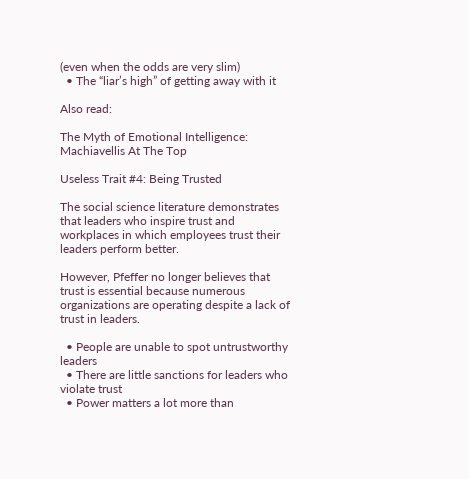(even when the odds are very slim)
  • The “liar’s high” of getting away with it

Also read:

The Myth of Emotional Intelligence: Machiavellis At The Top

Useless Trait #4: Being Trusted

The social science literature demonstrates that leaders who inspire trust and workplaces in which employees trust their leaders perform better.

However, Pfeffer no longer believes that trust is essential because numerous organizations are operating despite a lack of trust in leaders.

  • People are unable to spot untrustworthy leaders
  • There are little sanctions for leaders who violate trust
  • Power matters a lot more than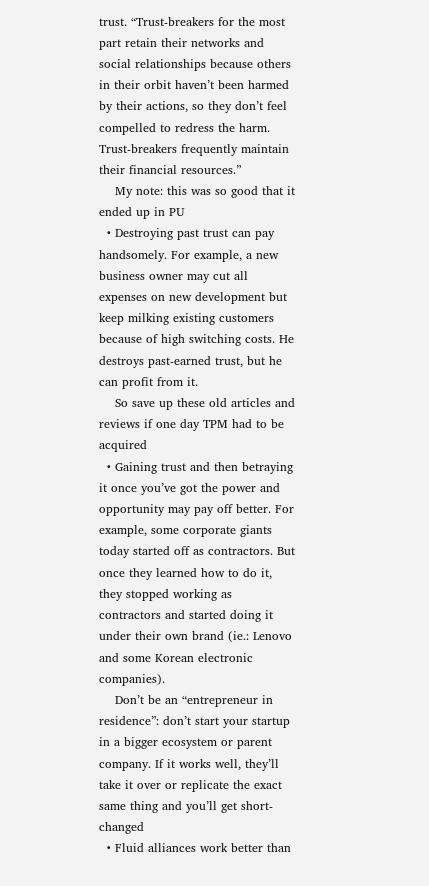trust. “Trust-breakers for the most part retain their networks and social relationships because others in their orbit haven’t been harmed by their actions, so they don’t feel compelled to redress the harm. Trust-breakers frequently maintain their financial resources.”
    My note: this was so good that it ended up in PU
  • Destroying past trust can pay handsomely. For example, a new business owner may cut all expenses on new development but keep milking existing customers because of high switching costs. He destroys past-earned trust, but he can profit from it.
    So save up these old articles and reviews if one day TPM had to be acquired
  • Gaining trust and then betraying it once you’ve got the power and opportunity may pay off better. For example, some corporate giants today started off as contractors. But once they learned how to do it, they stopped working as contractors and started doing it under their own brand (ie.: Lenovo and some Korean electronic companies).
    Don’t be an “entrepreneur in residence”: don’t start your startup in a bigger ecosystem or parent company. If it works well, they’ll take it over or replicate the exact same thing and you’ll get short-changed
  • Fluid alliances work better than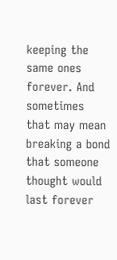keeping the same ones forever. And sometimes that may mean breaking a bond that someone thought would last forever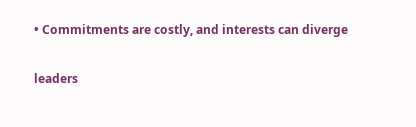• Commitments are costly, and interests can diverge

leaders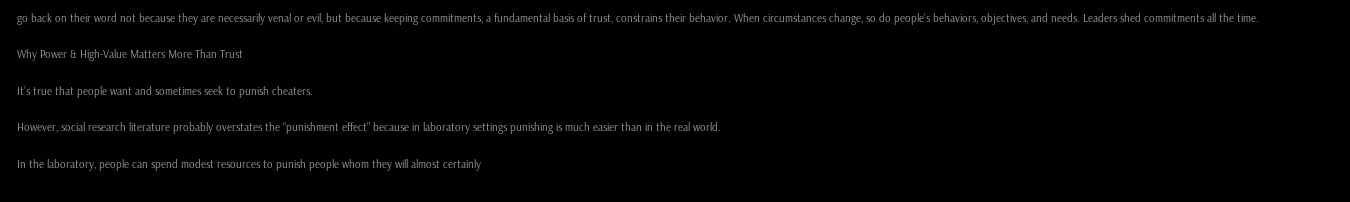go back on their word not because they are necessarily venal or evil, but because keeping commitments, a fundamental basis of trust, constrains their behavior. When circumstances change, so do people’s behaviors, objectives, and needs. Leaders shed commitments all the time.

Why Power & High-Value Matters More Than Trust

It’s true that people want and sometimes seek to punish cheaters.

However, social research literature probably overstates the “punishment effect” because in laboratory settings punishing is much easier than in the real world.

In the laboratory, people can spend modest resources to punish people whom they will almost certainly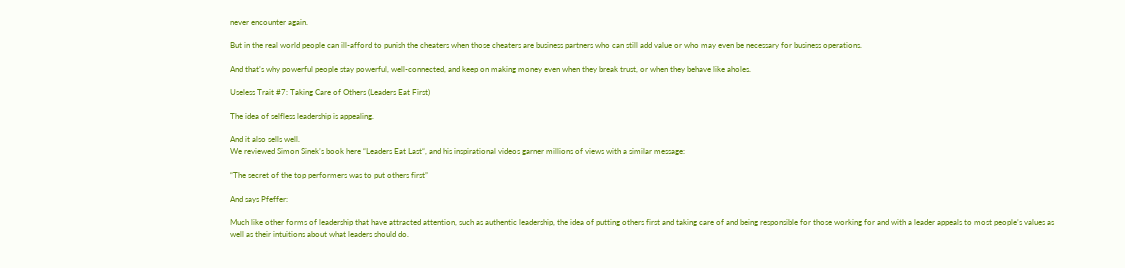never encounter again.

But in the real world people can ill-afford to punish the cheaters when those cheaters are business partners who can still add value or who may even be necessary for business operations.

And that’s why powerful people stay powerful, well-connected, and keep on making money even when they break trust, or when they behave like aholes.

Useless Trait #7: Taking Care of Others (Leaders Eat First)

The idea of selfless leadership is appealing.

And it also sells well.
We reviewed Simon Sinek’s book here “Leaders Eat Last“, and his inspirational videos garner millions of views with a similar message:

“The secret of the top performers was to put others first”

And says Pfeffer:

Much like other forms of leadership that have attracted attention, such as authentic leadership, the idea of putting others first and taking care of and being responsible for those working for and with a leader appeals to most people’s values as well as their intuitions about what leaders should do.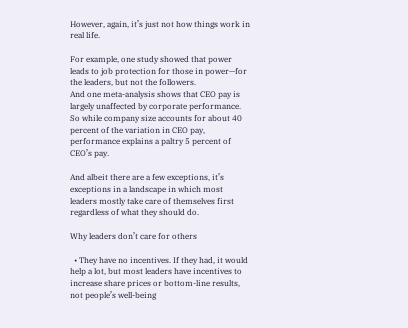However, again, it’s just not how things work in real life.

For example, one study showed that power leads to job protection for those in power—for the leaders, but not the followers.
And one meta-analysis shows that CEO pay is largely unaffected by corporate performance. So while company size accounts for about 40 percent of the variation in CEO pay, performance explains a paltry 5 percent of CEO’s pay.

And albeit there are a few exceptions, it’s exceptions in a landscape in which most leaders mostly take care of themselves first regardless of what they should do.

Why leaders don’t care for others

  • They have no incentives. If they had, it would help a lot, but most leaders have incentives to increase share prices or bottom-line results, not people’s well-being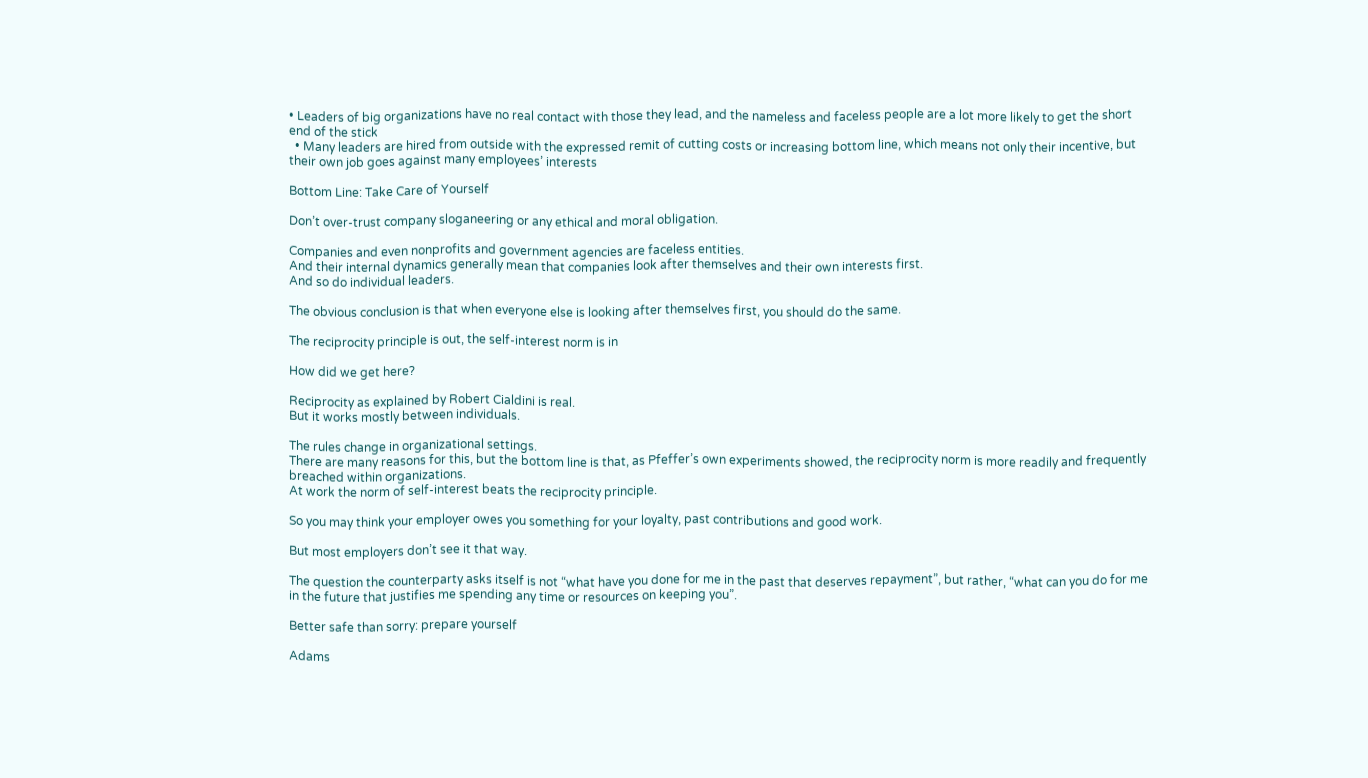• Leaders of big organizations have no real contact with those they lead, and the nameless and faceless people are a lot more likely to get the short end of the stick
  • Many leaders are hired from outside with the expressed remit of cutting costs or increasing bottom line, which means not only their incentive, but their own job goes against many employees’ interests

Bottom Line: Take Care of Yourself

Don’t over-trust company sloganeering or any ethical and moral obligation.

Companies and even nonprofits and government agencies are faceless entities.
And their internal dynamics generally mean that companies look after themselves and their own interests first.
And so do individual leaders.

The obvious conclusion is that when everyone else is looking after themselves first, you should do the same.

The reciprocity principle is out, the self-interest norm is in

How did we get here?

Reciprocity as explained by Robert Cialdini is real.
But it works mostly between individuals.

The rules change in organizational settings.
There are many reasons for this, but the bottom line is that, as Pfeffer’s own experiments showed, the reciprocity norm is more readily and frequently breached within organizations.
At work the norm of self-interest beats the reciprocity principle.

So you may think your employer owes you something for your loyalty, past contributions and good work.

But most employers don’t see it that way.

The question the counterparty asks itself is not “what have you done for me in the past that deserves repayment”, but rather, “what can you do for me in the future that justifies me spending any time or resources on keeping you”.

Better safe than sorry: prepare yourself

Adams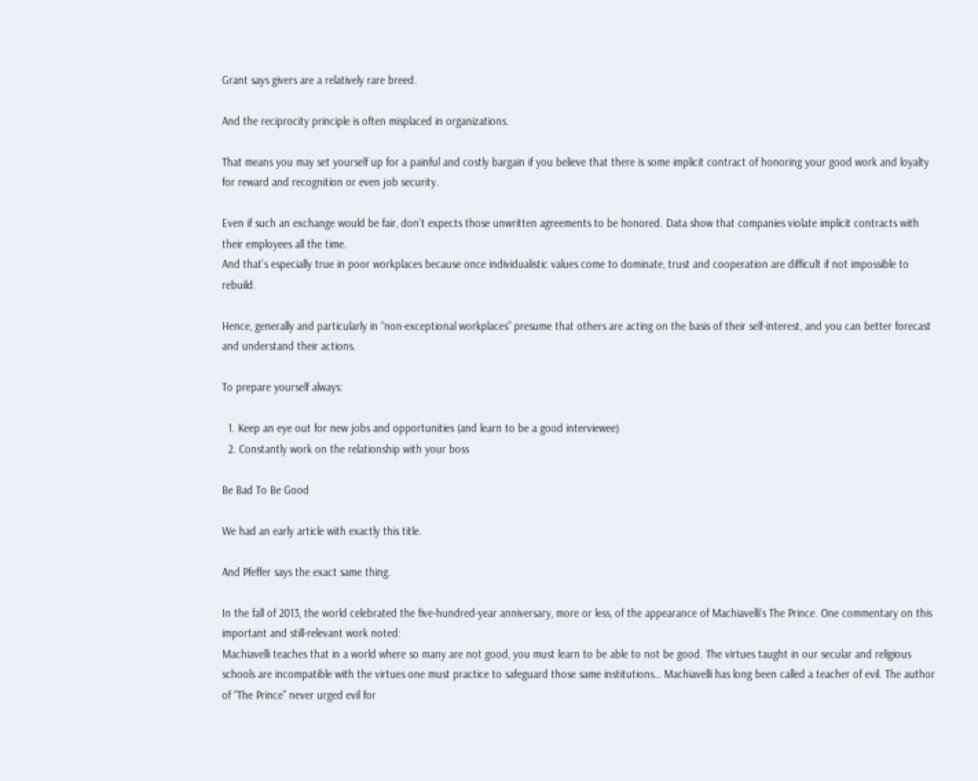Grant says givers are a relatively rare breed.

And the reciprocity principle is often misplaced in organizations.

That means you may set yourself up for a painful and costly bargain if you believe that there is some implicit contract of honoring your good work and loyalty for reward and recognition or even job security.

Even if such an exchange would be fair, don’t expects those unwritten agreements to be honored. Data show that companies violate implicit contracts with their employees all the time.
And that’s especially true in poor workplaces because once individualistic values come to dominate, trust and cooperation are difficult if not impossible to rebuild.

Hence, generally and particularly in “non-exceptional workplaces” presume that others are acting on the basis of their self-interest, and you can better forecast and understand their actions.

To prepare yourself always:

  1. Keep an eye out for new jobs and opportunities (and learn to be a good interviewee)
  2. Constantly work on the relationship with your boss

Be Bad To Be Good

We had an early article with exactly this title.

And Pfeffer says the exact same thing.

In the fall of 2013, the world celebrated the five-hundred-year anniversary, more or less, of the appearance of Machiavelli’s The Prince. One commentary on this important and still-relevant work noted:
Machiavelli teaches that in a world where so many are not good, you must learn to be able to not be good. The virtues taught in our secular and religious schools are incompatible with the virtues one must practice to safeguard those same institutions… Machiavelli has long been called a teacher of evil. The author of “The Prince” never urged evil for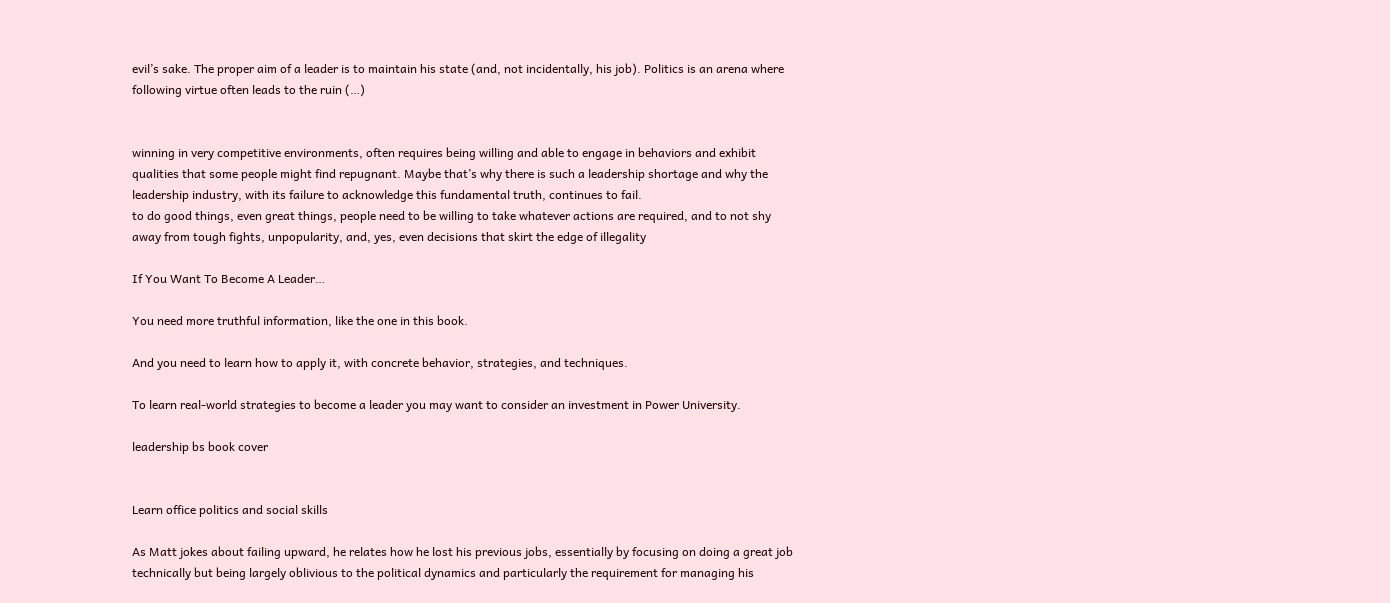evil’s sake. The proper aim of a leader is to maintain his state (and, not incidentally, his job). Politics is an arena where following virtue often leads to the ruin (…)


winning in very competitive environments, often requires being willing and able to engage in behaviors and exhibit qualities that some people might find repugnant. Maybe that’s why there is such a leadership shortage and why the leadership industry, with its failure to acknowledge this fundamental truth, continues to fail.
to do good things, even great things, people need to be willing to take whatever actions are required, and to not shy away from tough fights, unpopularity, and, yes, even decisions that skirt the edge of illegality

If You Want To Become A Leader…

You need more truthful information, like the one in this book.

And you need to learn how to apply it, with concrete behavior, strategies, and techniques.

To learn real-world strategies to become a leader you may want to consider an investment in Power University.

leadership bs book cover


Learn office politics and social skills

As Matt jokes about failing upward, he relates how he lost his previous jobs, essentially by focusing on doing a great job technically but being largely oblivious to the political dynamics and particularly the requirement for managing his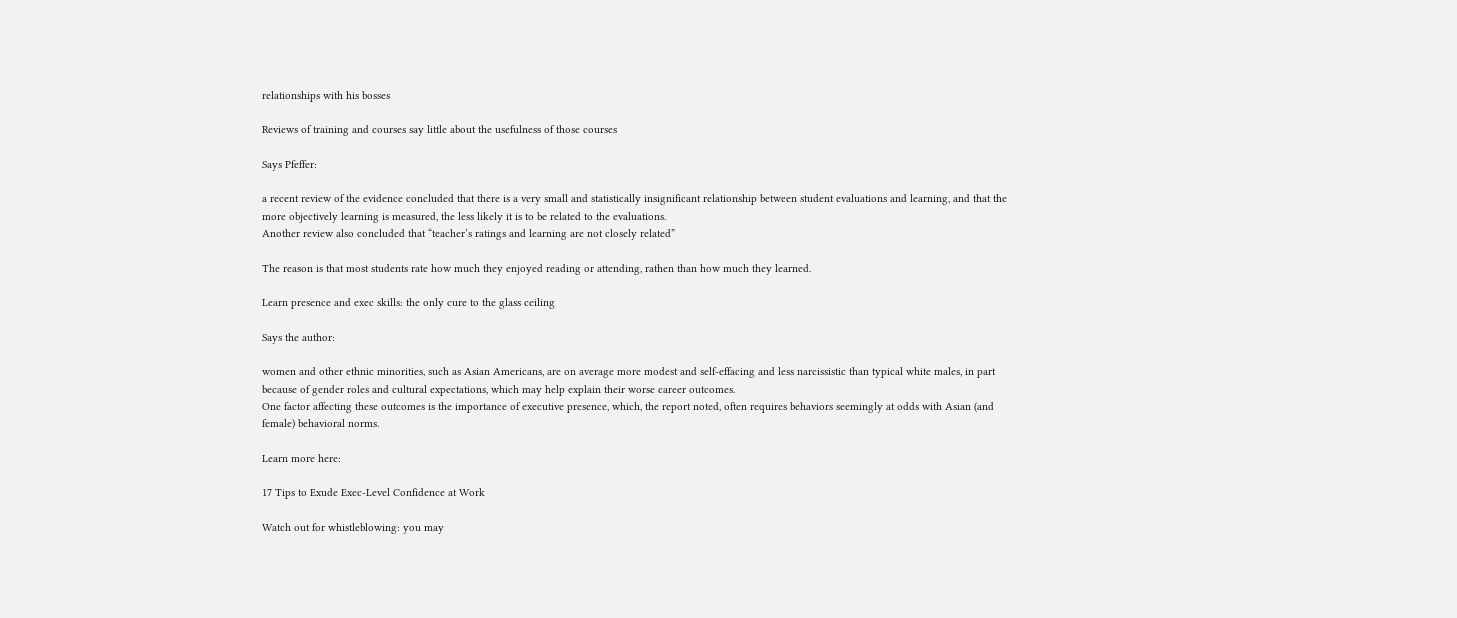relationships with his bosses

Reviews of training and courses say little about the usefulness of those courses

Says Pfeffer:

a recent review of the evidence concluded that there is a very small and statistically insignificant relationship between student evaluations and learning, and that the more objectively learning is measured, the less likely it is to be related to the evaluations.
Another review also concluded that “teacher’s ratings and learning are not closely related”

The reason is that most students rate how much they enjoyed reading or attending, rathen than how much they learned.

Learn presence and exec skills: the only cure to the glass ceiling

Says the author:

women and other ethnic minorities, such as Asian Americans, are on average more modest and self-effacing and less narcissistic than typical white males, in part because of gender roles and cultural expectations, which may help explain their worse career outcomes.
One factor affecting these outcomes is the importance of executive presence, which, the report noted, often requires behaviors seemingly at odds with Asian (and female) behavioral norms.

Learn more here:

17 Tips to Exude Exec-Level Confidence at Work

Watch out for whistleblowing: you may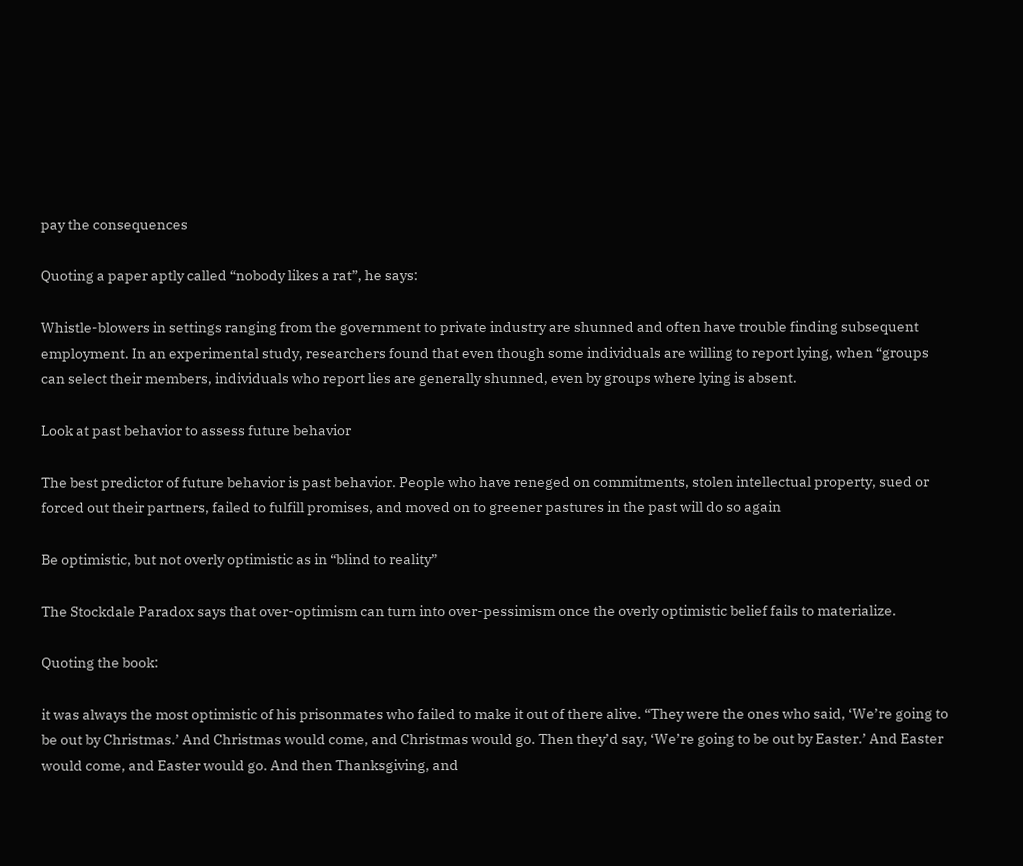pay the consequences

Quoting a paper aptly called “nobody likes a rat”, he says:

Whistle-blowers in settings ranging from the government to private industry are shunned and often have trouble finding subsequent employment. In an experimental study, researchers found that even though some individuals are willing to report lying, when “groups can select their members, individuals who report lies are generally shunned, even by groups where lying is absent.

Look at past behavior to assess future behavior

The best predictor of future behavior is past behavior. People who have reneged on commitments, stolen intellectual property, sued or forced out their partners, failed to fulfill promises, and moved on to greener pastures in the past will do so again

Be optimistic, but not overly optimistic as in “blind to reality”

The Stockdale Paradox says that over-optimism can turn into over-pessimism once the overly optimistic belief fails to materialize.

Quoting the book:

it was always the most optimistic of his prisonmates who failed to make it out of there alive. “They were the ones who said, ‘We’re going to be out by Christmas.’ And Christmas would come, and Christmas would go. Then they’d say, ‘We’re going to be out by Easter.’ And Easter would come, and Easter would go. And then Thanksgiving, and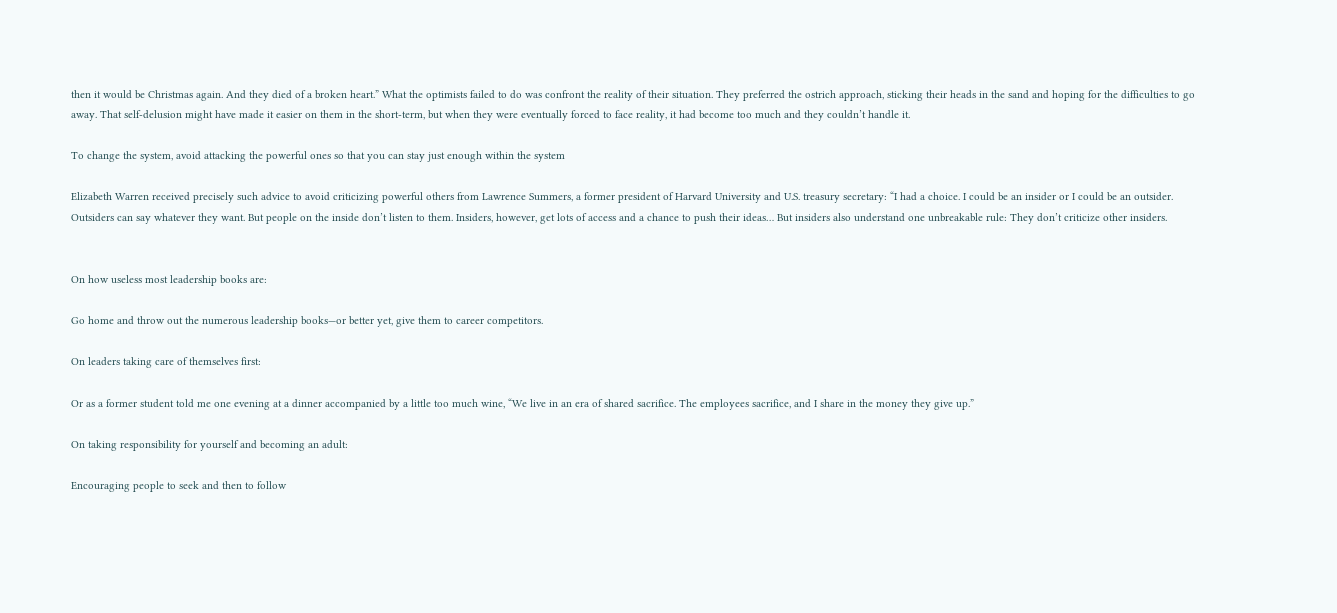then it would be Christmas again. And they died of a broken heart.” What the optimists failed to do was confront the reality of their situation. They preferred the ostrich approach, sticking their heads in the sand and hoping for the difficulties to go away. That self-delusion might have made it easier on them in the short-term, but when they were eventually forced to face reality, it had become too much and they couldn’t handle it.

To change the system, avoid attacking the powerful ones so that you can stay just enough within the system

Elizabeth Warren received precisely such advice to avoid criticizing powerful others from Lawrence Summers, a former president of Harvard University and U.S. treasury secretary: “I had a choice. I could be an insider or I could be an outsider. Outsiders can say whatever they want. But people on the inside don’t listen to them. Insiders, however, get lots of access and a chance to push their ideas… But insiders also understand one unbreakable rule: They don’t criticize other insiders.


On how useless most leadership books are:

Go home and throw out the numerous leadership books—or better yet, give them to career competitors.

On leaders taking care of themselves first:

Or as a former student told me one evening at a dinner accompanied by a little too much wine, “We live in an era of shared sacrifice. The employees sacrifice, and I share in the money they give up.”

On taking responsibility for yourself and becoming an adult:

Encouraging people to seek and then to follow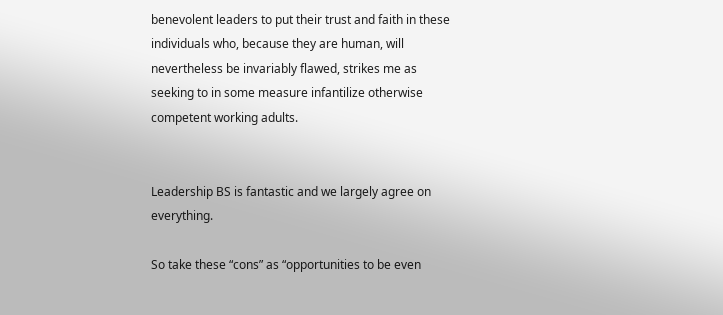benevolent leaders to put their trust and faith in these individuals who, because they are human, will nevertheless be invariably flawed, strikes me as seeking to in some measure infantilize otherwise competent working adults.


Leadership BS is fantastic and we largely agree on everything.

So take these “cons” as “opportunities to be even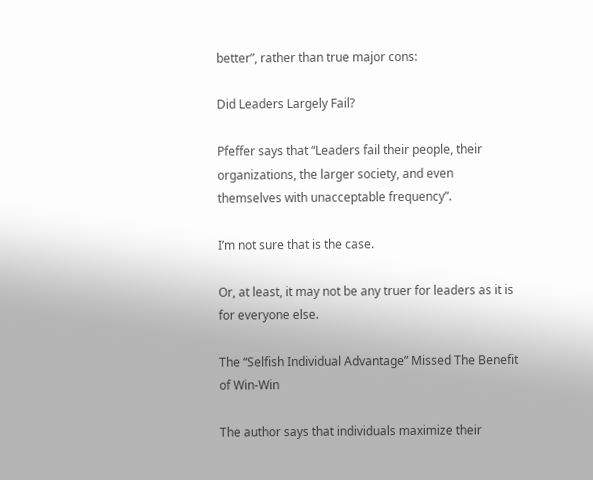better”, rather than true major cons:

Did Leaders Largely Fail?

Pfeffer says that “Leaders fail their people, their organizations, the larger society, and even themselves with unacceptable frequency”.

I’m not sure that is the case.

Or, at least, it may not be any truer for leaders as it is for everyone else.

The “Selfish Individual Advantage” Missed The Benefit of Win-Win

The author says that individuals maximize their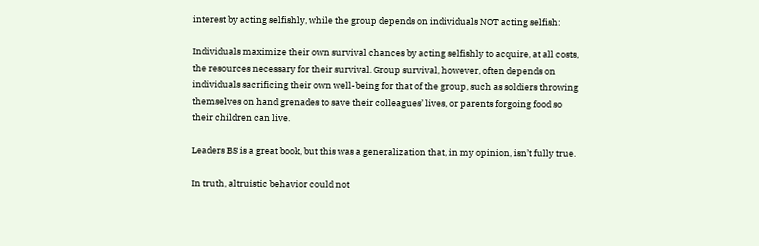interest by acting selfishly, while the group depends on individuals NOT acting selfish:

Individuals maximize their own survival chances by acting selfishly to acquire, at all costs, the resources necessary for their survival. Group survival, however, often depends on individuals sacrificing their own well-being for that of the group, such as soldiers throwing themselves on hand grenades to save their colleagues’ lives, or parents forgoing food so their children can live.

Leaders BS is a great book, but this was a generalization that, in my opinion, isn’t fully true.

In truth, altruistic behavior could not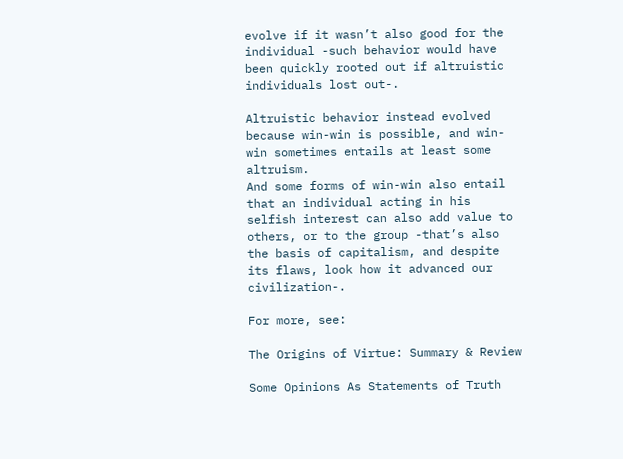evolve if it wasn’t also good for the individual -such behavior would have been quickly rooted out if altruistic individuals lost out-.

Altruistic behavior instead evolved because win-win is possible, and win-win sometimes entails at least some altruism.
And some forms of win-win also entail that an individual acting in his selfish interest can also add value to others, or to the group -that’s also the basis of capitalism, and despite its flaws, look how it advanced our civilization-.

For more, see:

The Origins of Virtue: Summary & Review

Some Opinions As Statements of Truth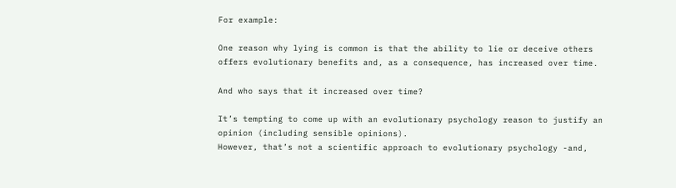For example:

One reason why lying is common is that the ability to lie or deceive others offers evolutionary benefits and, as a consequence, has increased over time.

And who says that it increased over time?

It’s tempting to come up with an evolutionary psychology reason to justify an opinion (including sensible opinions).
However, that’s not a scientific approach to evolutionary psychology -and,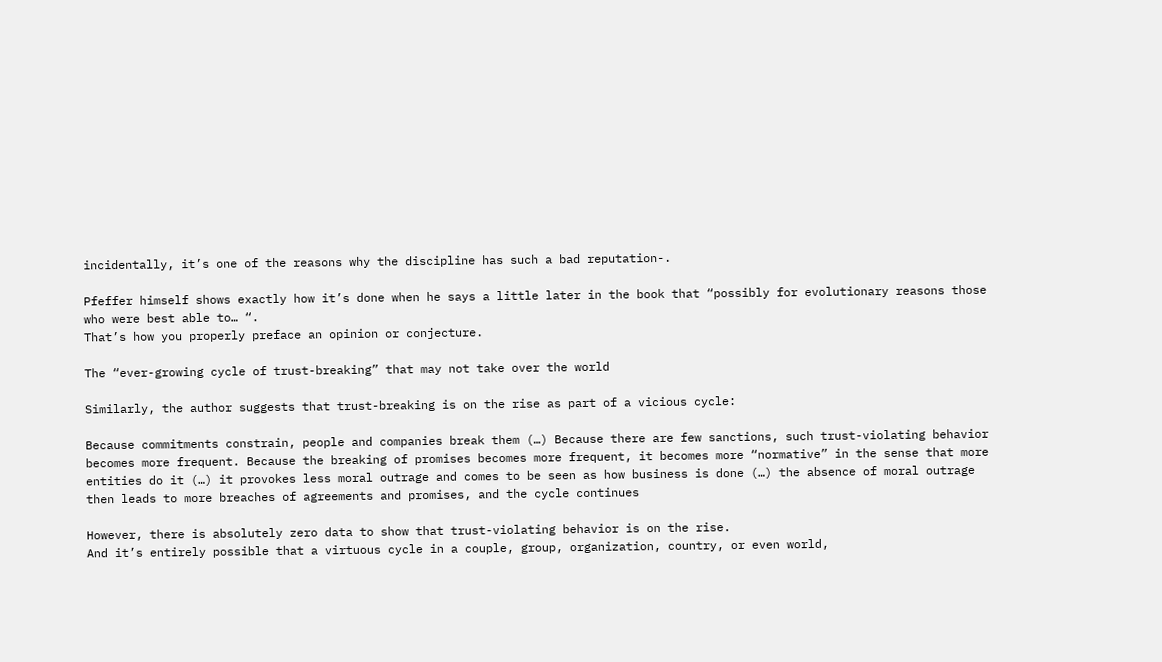incidentally, it’s one of the reasons why the discipline has such a bad reputation-.

Pfeffer himself shows exactly how it’s done when he says a little later in the book that “possibly for evolutionary reasons those who were best able to… “.
That’s how you properly preface an opinion or conjecture.

The “ever-growing cycle of trust-breaking” that may not take over the world

Similarly, the author suggests that trust-breaking is on the rise as part of a vicious cycle:

Because commitments constrain, people and companies break them (…) Because there are few sanctions, such trust-violating behavior becomes more frequent. Because the breaking of promises becomes more frequent, it becomes more “normative” in the sense that more entities do it (…) it provokes less moral outrage and comes to be seen as how business is done (…) the absence of moral outrage then leads to more breaches of agreements and promises, and the cycle continues

However, there is absolutely zero data to show that trust-violating behavior is on the rise.
And it’s entirely possible that a virtuous cycle in a couple, group, organization, country, or even world,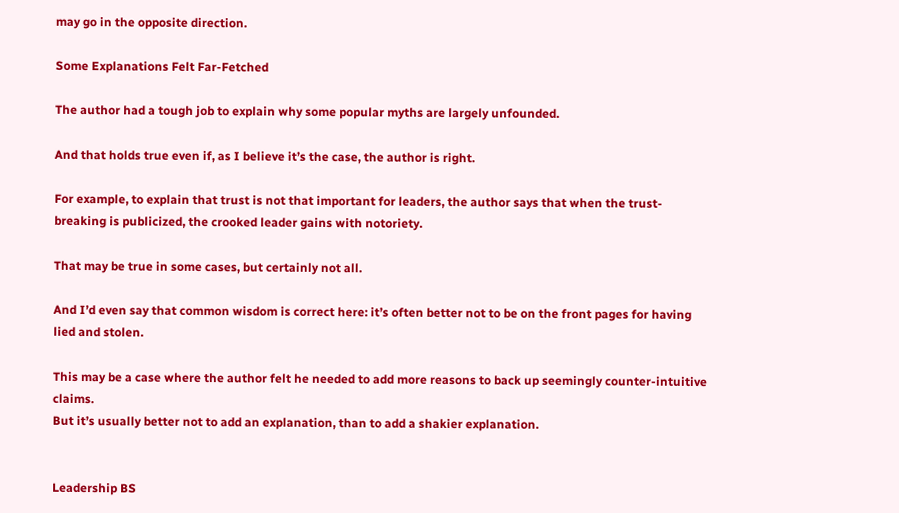may go in the opposite direction.

Some Explanations Felt Far-Fetched

The author had a tough job to explain why some popular myths are largely unfounded.

And that holds true even if, as I believe it’s the case, the author is right.

For example, to explain that trust is not that important for leaders, the author says that when the trust-breaking is publicized, the crooked leader gains with notoriety.

That may be true in some cases, but certainly not all.

And I’d even say that common wisdom is correct here: it’s often better not to be on the front pages for having lied and stolen.

This may be a case where the author felt he needed to add more reasons to back up seemingly counter-intuitive claims.
But it’s usually better not to add an explanation, than to add a shakier explanation.


Leadership BS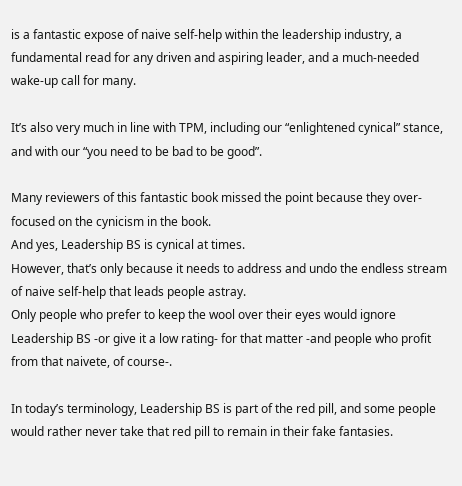is a fantastic expose of naive self-help within the leadership industry, a fundamental read for any driven and aspiring leader, and a much-needed wake-up call for many.

It’s also very much in line with TPM, including our “enlightened cynical” stance, and with our “you need to be bad to be good”.

Many reviewers of this fantastic book missed the point because they over-focused on the cynicism in the book.
And yes, Leadership BS is cynical at times.
However, that’s only because it needs to address and undo the endless stream of naive self-help that leads people astray.
Only people who prefer to keep the wool over their eyes would ignore Leadership BS -or give it a low rating- for that matter -and people who profit from that naivete, of course-.

In today’s terminology, Leadership BS is part of the red pill, and some people would rather never take that red pill to remain in their fake fantasies.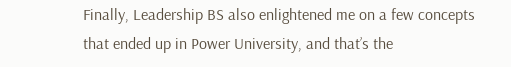Finally, Leadership BS also enlightened me on a few concepts that ended up in Power University, and that’s the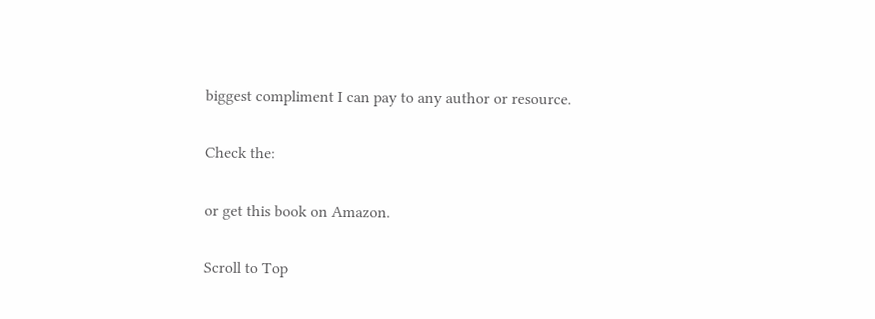biggest compliment I can pay to any author or resource.

Check the:

or get this book on Amazon.

Scroll to Top